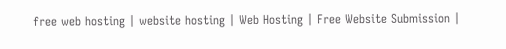free web hosting | website hosting | Web Hosting | Free Website Submission |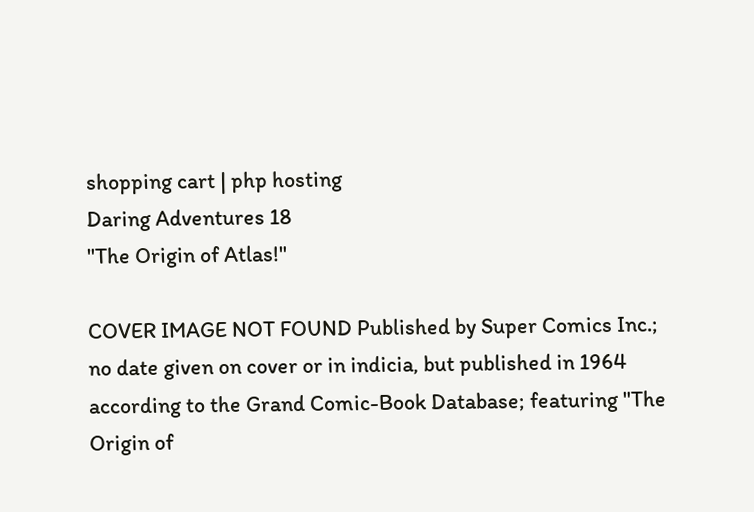shopping cart | php hosting
Daring Adventures 18
"The Origin of Atlas!"

COVER IMAGE NOT FOUND Published by Super Comics Inc.; no date given on cover or in indicia, but published in 1964 according to the Grand Comic-Book Database; featuring "The Origin of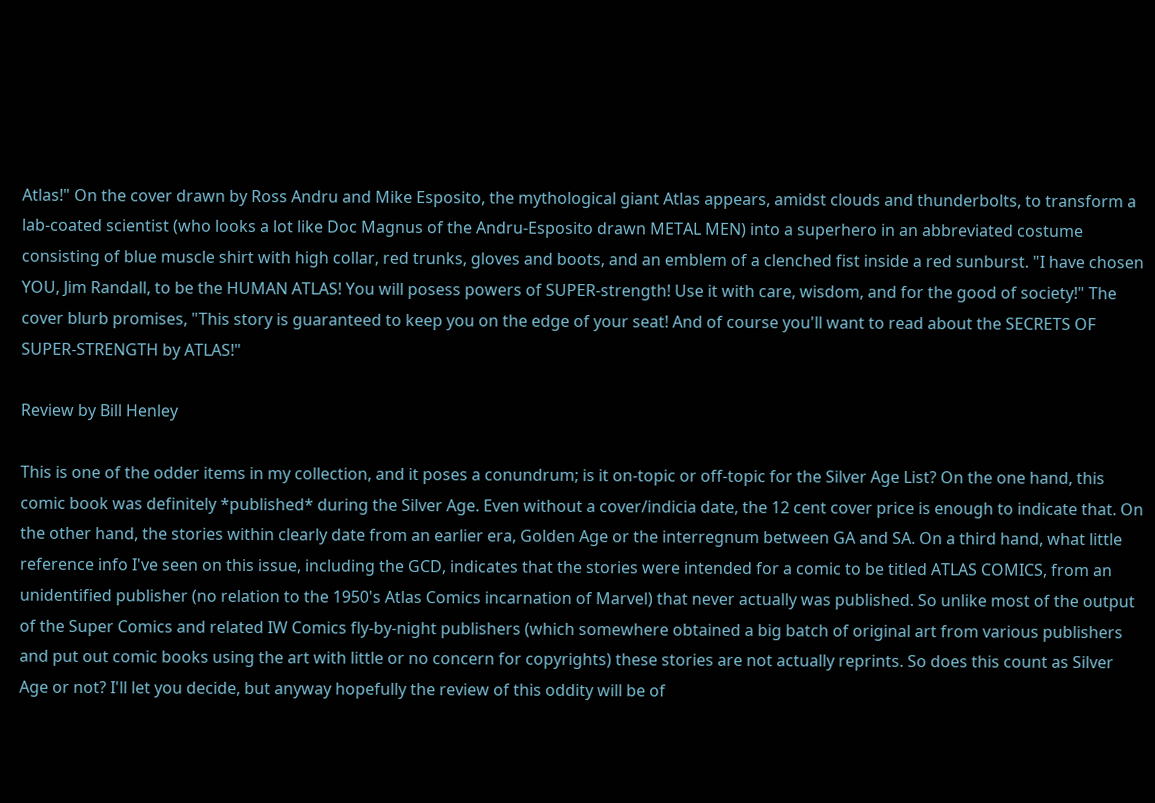Atlas!" On the cover drawn by Ross Andru and Mike Esposito, the mythological giant Atlas appears, amidst clouds and thunderbolts, to transform a lab-coated scientist (who looks a lot like Doc Magnus of the Andru-Esposito drawn METAL MEN) into a superhero in an abbreviated costume consisting of blue muscle shirt with high collar, red trunks, gloves and boots, and an emblem of a clenched fist inside a red sunburst. "I have chosen YOU, Jim Randall, to be the HUMAN ATLAS! You will posess powers of SUPER-strength! Use it with care, wisdom, and for the good of society!" The cover blurb promises, "This story is guaranteed to keep you on the edge of your seat! And of course you'll want to read about the SECRETS OF SUPER-STRENGTH by ATLAS!"

Review by Bill Henley

This is one of the odder items in my collection, and it poses a conundrum; is it on-topic or off-topic for the Silver Age List? On the one hand, this comic book was definitely *published* during the Silver Age. Even without a cover/indicia date, the 12 cent cover price is enough to indicate that. On the other hand, the stories within clearly date from an earlier era, Golden Age or the interregnum between GA and SA. On a third hand, what little reference info I've seen on this issue, including the GCD, indicates that the stories were intended for a comic to be titled ATLAS COMICS, from an unidentified publisher (no relation to the 1950's Atlas Comics incarnation of Marvel) that never actually was published. So unlike most of the output of the Super Comics and related IW Comics fly-by-night publishers (which somewhere obtained a big batch of original art from various publishers and put out comic books using the art with little or no concern for copyrights) these stories are not actually reprints. So does this count as Silver Age or not? I'll let you decide, but anyway hopefully the review of this oddity will be of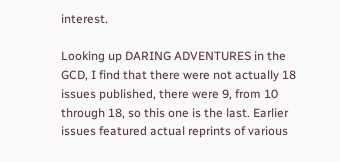interest.

Looking up DARING ADVENTURES in the GCD, I find that there were not actually 18 issues published, there were 9, from 10 through 18, so this one is the last. Earlier issues featured actual reprints of various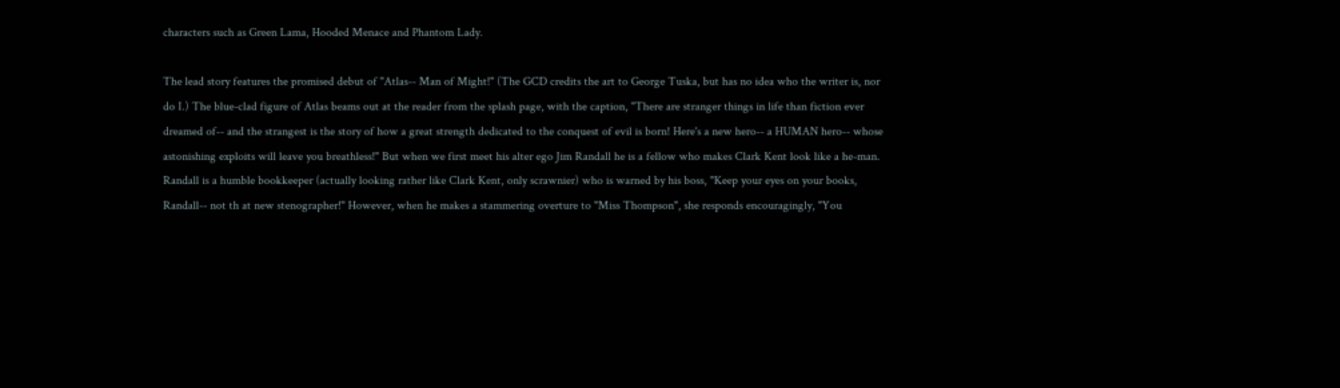characters such as Green Lama, Hooded Menace and Phantom Lady.

The lead story features the promised debut of "Atlas-- Man of Might!" (The GCD credits the art to George Tuska, but has no idea who the writer is, nor do I.) The blue-clad figure of Atlas beams out at the reader from the splash page, with the caption, "There are stranger things in life than fiction ever dreamed of-- and the strangest is the story of how a great strength dedicated to the conquest of evil is born! Here's a new hero-- a HUMAN hero-- whose astonishing exploits will leave you breathless!" But when we first meet his alter ego Jim Randall he is a fellow who makes Clark Kent look like a he-man. Randall is a humble bookkeeper (actually looking rather like Clark Kent, only scrawnier) who is warned by his boss, "Keep your eyes on your books, Randall-- not th at new stenographer!" However, when he makes a stammering overture to "Miss Thompson", she responds encouragingly, "You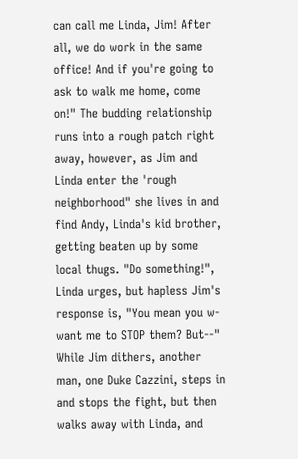can call me Linda, Jim! After all, we do work in the same office! And if you're going to ask to walk me home, come on!" The budding relationship runs into a rough patch right away, however, as Jim and Linda enter the 'rough neighborhood" she lives in and find Andy, Linda's kid brother, getting beaten up by some local thugs. "Do something!", Linda urges, but hapless Jim's response is, "You mean you w-want me to STOP them? But--" While Jim dithers, another man, one Duke Cazzini, steps in and stops the fight, but then walks away with Linda, and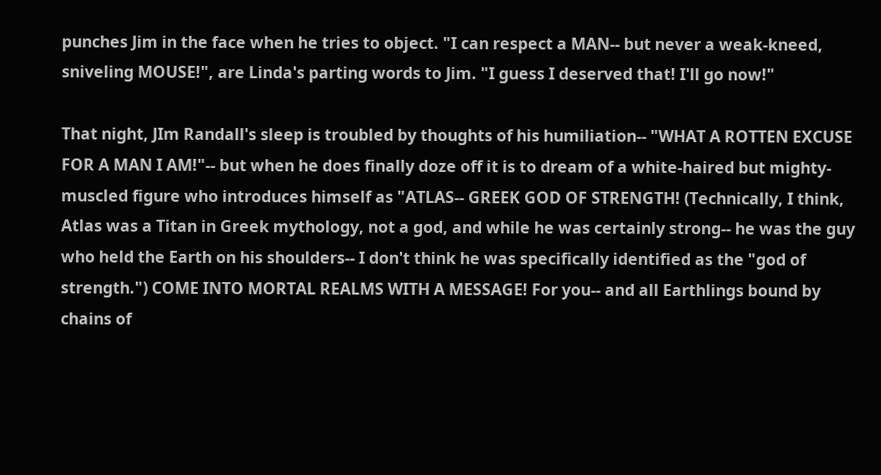punches Jim in the face when he tries to object. "I can respect a MAN-- but never a weak-kneed, sniveling MOUSE!", are Linda's parting words to Jim. "I guess I deserved that! I'll go now!"

That night, JIm Randall's sleep is troubled by thoughts of his humiliation-- "WHAT A ROTTEN EXCUSE FOR A MAN I AM!"-- but when he does finally doze off it is to dream of a white-haired but mighty-muscled figure who introduces himself as "ATLAS-- GREEK GOD OF STRENGTH! (Technically, I think, Atlas was a Titan in Greek mythology, not a god, and while he was certainly strong-- he was the guy who held the Earth on his shoulders-- I don't think he was specifically identified as the "god of strength.") COME INTO MORTAL REALMS WITH A MESSAGE! For you-- and all Earthlings bound by chains of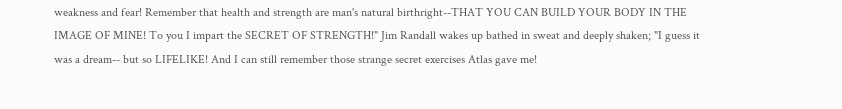weakness and fear! Remember that health and strength are man's natural birthright--THAT YOU CAN BUILD YOUR BODY IN THE IMAGE OF MINE! To you I impart the SECRET OF STRENGTH!" Jim Randall wakes up bathed in sweat and deeply shaken; "I guess it was a dream-- but so LIFELIKE! And I can still remember those strange secret exercises Atlas gave me!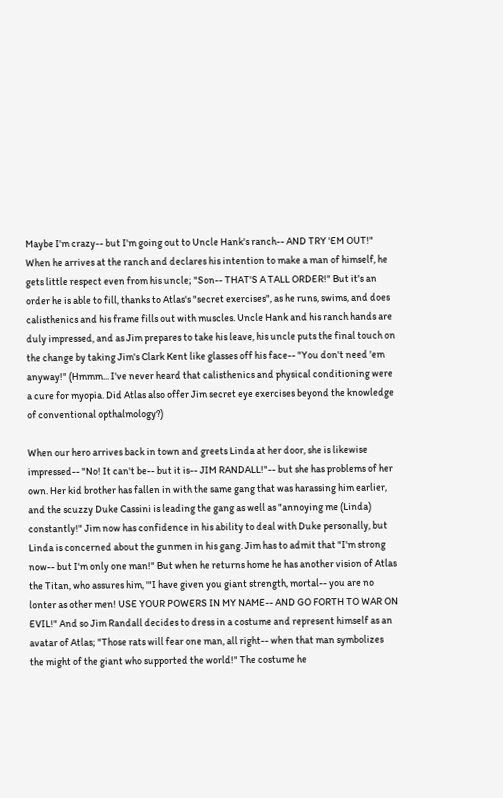Maybe I'm crazy-- but I'm going out to Uncle Hank's ranch-- AND TRY 'EM OUT!" When he arrives at the ranch and declares his intention to make a man of himself, he gets little respect even from his uncle; "Son-- THAT'S A TALL ORDER!" But it's an order he is able to fill, thanks to Atlas's "secret exercises", as he runs, swims, and does calisthenics and his frame fills out with muscles. Uncle Hank and his ranch hands are duly impressed, and as Jim prepares to take his leave, his uncle puts the final touch on the change by taking Jim's Clark Kent like glasses off his face-- "You don't need 'em anyway!" (Hmmm... I've never heard that calisthenics and physical conditioning were a cure for myopia. Did Atlas also offer Jim secret eye exercises beyond the knowledge of conventional opthalmology?)

When our hero arrives back in town and greets Linda at her door, she is likewise impressed-- "No! It can't be-- but it is-- JIM RANDALL!"-- but she has problems of her own. Her kid brother has fallen in with the same gang that was harassing him earlier, and the scuzzy Duke Cassini is leading the gang as well as "annoying me (Linda) constantly!" Jim now has confidence in his ability to deal with Duke personally, but Linda is concerned about the gunmen in his gang. Jim has to admit that "I'm strong now-- but I'm only one man!" But when he returns home he has another vision of Atlas the Titan, who assures him, '"I have given you giant strength, mortal-- you are no lonter as other men! USE YOUR POWERS IN MY NAME-- AND GO FORTH TO WAR ON EVIL!" And so Jim Randall decides to dress in a costume and represent himself as an avatar of Atlas; "Those rats will fear one man, all right-- when that man symbolizes the might of the giant who supported the world!" The costume he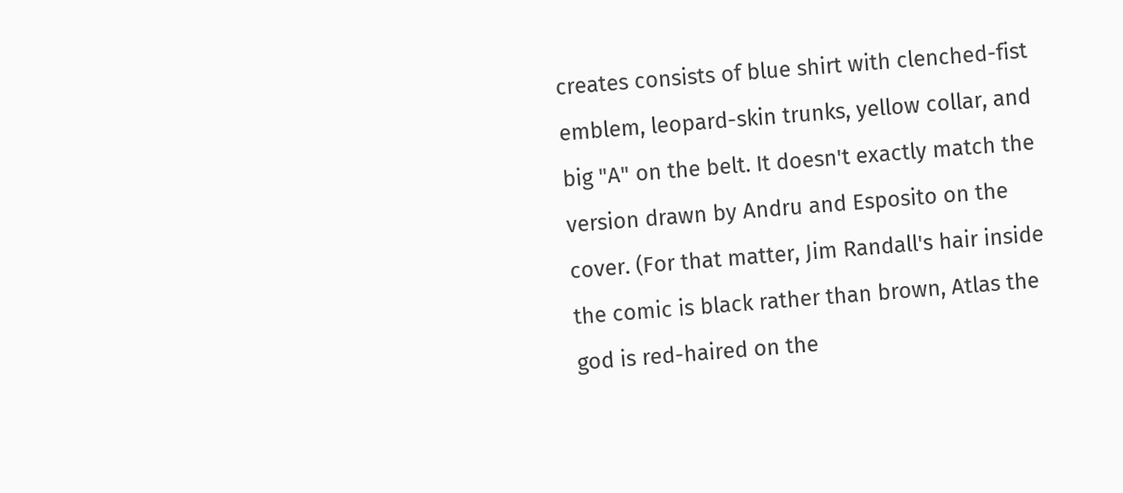creates consists of blue shirt with clenched-fist emblem, leopard-skin trunks, yellow collar, and big "A" on the belt. It doesn't exactly match the version drawn by Andru and Esposito on the cover. (For that matter, Jim Randall's hair inside the comic is black rather than brown, Atlas the god is red-haired on the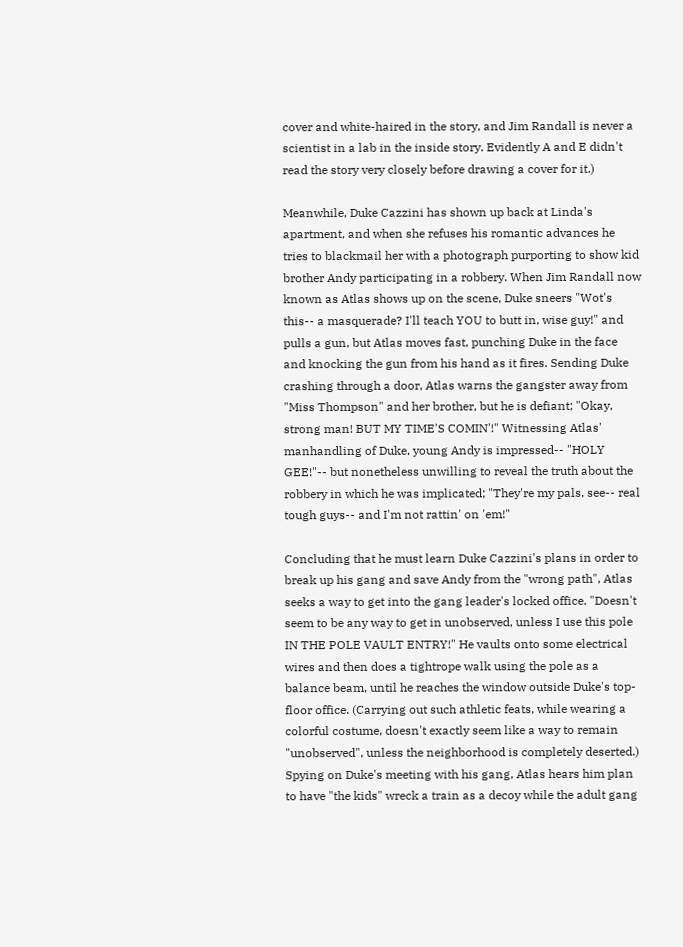cover and white-haired in the story, and Jim Randall is never a scientist in a lab in the inside story. Evidently A and E didn't read the story very closely before drawing a cover for it.)

Meanwhile, Duke Cazzini has shown up back at Linda's apartment, and when she refuses his romantic advances he tries to blackmail her with a photograph purporting to show kid brother Andy participating in a robbery. When Jim Randall now known as Atlas shows up on the scene, Duke sneers "Wot's this-- a masquerade? I'll teach YOU to butt in, wise guy!" and pulls a gun, but Atlas moves fast, punching Duke in the face and knocking the gun from his hand as it fires. Sending Duke crashing through a door, Atlas warns the gangster away from "Miss Thompson" and her brother, but he is defiant; "Okay, strong man! BUT MY TIME'S COMIN'!" Witnessing Atlas' manhandling of Duke, young Andy is impressed-- "HOLY GEE!"-- but nonetheless unwilling to reveal the truth about the robbery in which he was implicated; "They're my pals, see-- real tough guys-- and I'm not rattin' on 'em!"

Concluding that he must learn Duke Cazzini's plans in order to break up his gang and save Andy from the "wrong path", Atlas seeks a way to get into the gang leader's locked office. "Doesn't seem to be any way to get in unobserved, unless I use this pole IN THE POLE VAULT ENTRY!" He vaults onto some electrical wires and then does a tightrope walk using the pole as a balance beam, until he reaches the window outside Duke's top-floor office. (Carrying out such athletic feats, while wearing a colorful costume, doesn't exactly seem like a way to remain "unobserved", unless the neighborhood is completely deserted.) Spying on Duke's meeting with his gang, Atlas hears him plan to have "the kids" wreck a train as a decoy while the adult gang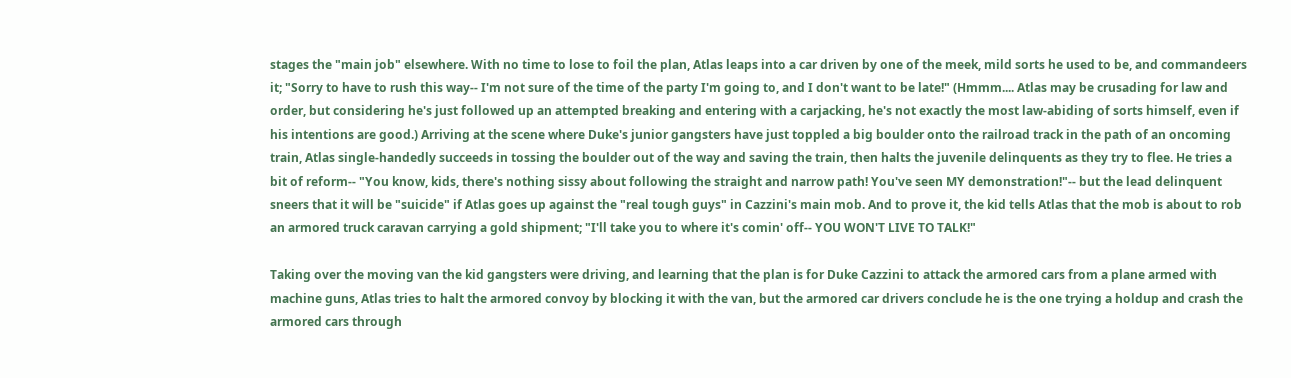stages the "main job" elsewhere. With no time to lose to foil the plan, Atlas leaps into a car driven by one of the meek, mild sorts he used to be, and commandeers it; "Sorry to have to rush this way-- I'm not sure of the time of the party I'm going to, and I don't want to be late!" (Hmmm.... Atlas may be crusading for law and order, but considering he's just followed up an attempted breaking and entering with a carjacking, he's not exactly the most law-abiding of sorts himself, even if his intentions are good.) Arriving at the scene where Duke's junior gangsters have just toppled a big boulder onto the railroad track in the path of an oncoming train, Atlas single-handedly succeeds in tossing the boulder out of the way and saving the train, then halts the juvenile delinquents as they try to flee. He tries a bit of reform-- "You know, kids, there's nothing sissy about following the straight and narrow path! You've seen MY demonstration!"-- but the lead delinquent sneers that it will be "suicide" if Atlas goes up against the "real tough guys" in Cazzini's main mob. And to prove it, the kid tells Atlas that the mob is about to rob an armored truck caravan carrying a gold shipment; "I'll take you to where it's comin' off-- YOU WON'T LIVE TO TALK!"

Taking over the moving van the kid gangsters were driving, and learning that the plan is for Duke Cazzini to attack the armored cars from a plane armed with machine guns, Atlas tries to halt the armored convoy by blocking it with the van, but the armored car drivers conclude he is the one trying a holdup and crash the armored cars through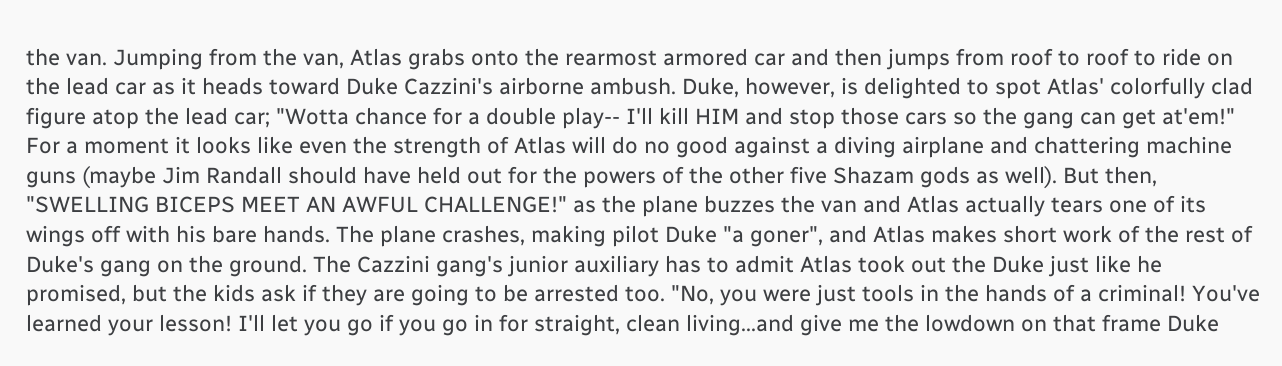the van. Jumping from the van, Atlas grabs onto the rearmost armored car and then jumps from roof to roof to ride on the lead car as it heads toward Duke Cazzini's airborne ambush. Duke, however, is delighted to spot Atlas' colorfully clad figure atop the lead car; "Wotta chance for a double play-- I'll kill HIM and stop those cars so the gang can get at'em!" For a moment it looks like even the strength of Atlas will do no good against a diving airplane and chattering machine guns (maybe Jim Randall should have held out for the powers of the other five Shazam gods as well). But then, "SWELLING BICEPS MEET AN AWFUL CHALLENGE!" as the plane buzzes the van and Atlas actually tears one of its wings off with his bare hands. The plane crashes, making pilot Duke "a goner", and Atlas makes short work of the rest of Duke's gang on the ground. The Cazzini gang's junior auxiliary has to admit Atlas took out the Duke just like he promised, but the kids ask if they are going to be arrested too. "No, you were just tools in the hands of a criminal! You've learned your lesson! I'll let you go if you go in for straight, clean living...and give me the lowdown on that frame Duke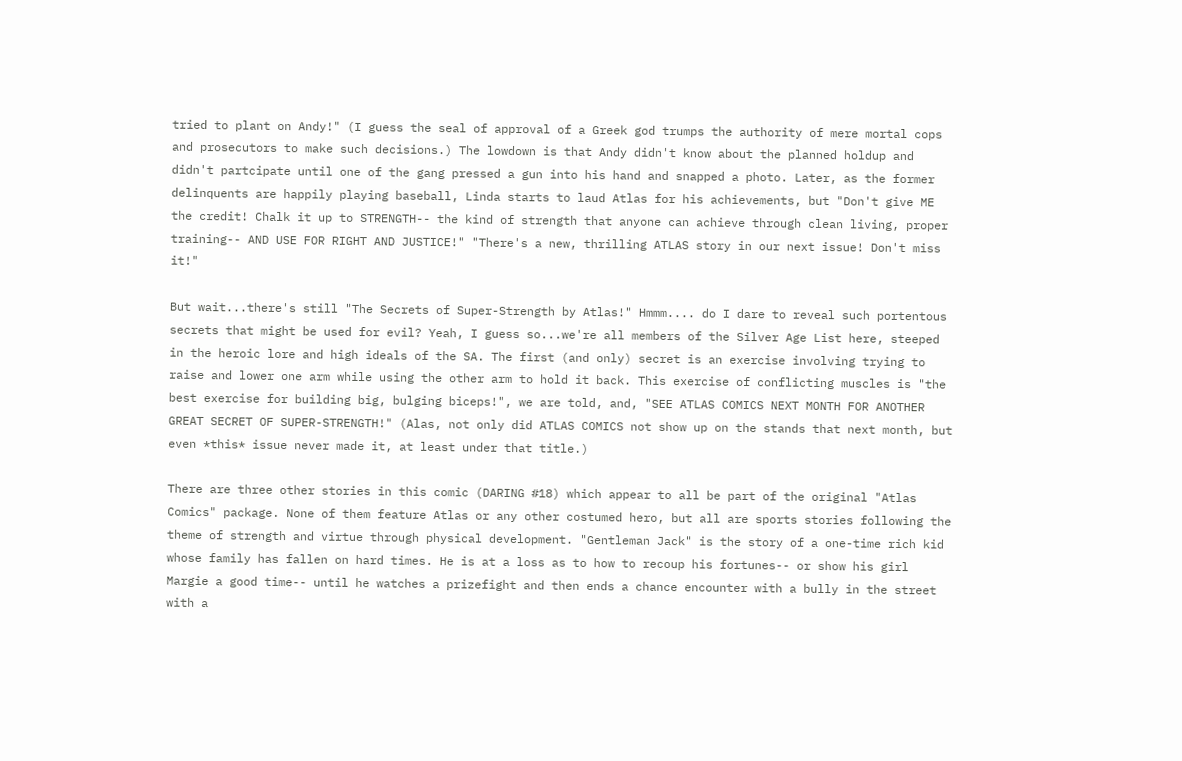tried to plant on Andy!" (I guess the seal of approval of a Greek god trumps the authority of mere mortal cops and prosecutors to make such decisions.) The lowdown is that Andy didn't know about the planned holdup and didn't partcipate until one of the gang pressed a gun into his hand and snapped a photo. Later, as the former delinquents are happily playing baseball, Linda starts to laud Atlas for his achievements, but "Don't give ME the credit! Chalk it up to STRENGTH-- the kind of strength that anyone can achieve through clean living, proper training-- AND USE FOR RIGHT AND JUSTICE!" "There's a new, thrilling ATLAS story in our next issue! Don't miss it!"

But wait...there's still "The Secrets of Super-Strength by Atlas!" Hmmm.... do I dare to reveal such portentous secrets that might be used for evil? Yeah, I guess so...we're all members of the Silver Age List here, steeped in the heroic lore and high ideals of the SA. The first (and only) secret is an exercise involving trying to raise and lower one arm while using the other arm to hold it back. This exercise of conflicting muscles is "the best exercise for building big, bulging biceps!", we are told, and, "SEE ATLAS COMICS NEXT MONTH FOR ANOTHER GREAT SECRET OF SUPER-STRENGTH!" (Alas, not only did ATLAS COMICS not show up on the stands that next month, but even *this* issue never made it, at least under that title.)

There are three other stories in this comic (DARING #18) which appear to all be part of the original "Atlas Comics" package. None of them feature Atlas or any other costumed hero, but all are sports stories following the theme of strength and virtue through physical development. "Gentleman Jack" is the story of a one-time rich kid whose family has fallen on hard times. He is at a loss as to how to recoup his fortunes-- or show his girl Margie a good time-- until he watches a prizefight and then ends a chance encounter with a bully in the street with a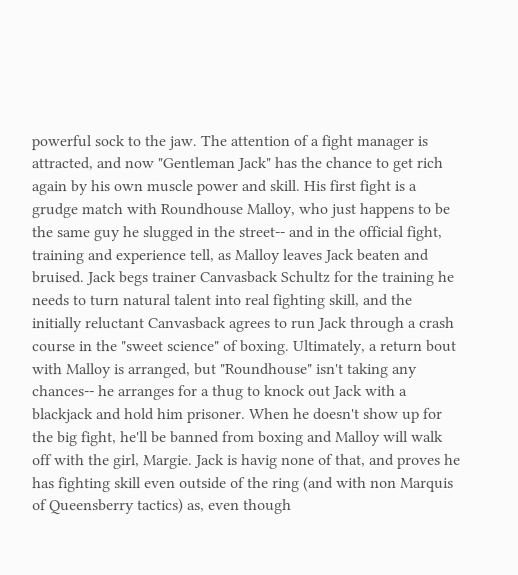powerful sock to the jaw. The attention of a fight manager is attracted, and now "Gentleman Jack" has the chance to get rich again by his own muscle power and skill. His first fight is a grudge match with Roundhouse Malloy, who just happens to be the same guy he slugged in the street-- and in the official fight, training and experience tell, as Malloy leaves Jack beaten and bruised. Jack begs trainer Canvasback Schultz for the training he needs to turn natural talent into real fighting skill, and the initially reluctant Canvasback agrees to run Jack through a crash course in the "sweet science" of boxing. Ultimately, a return bout with Malloy is arranged, but "Roundhouse" isn't taking any chances-- he arranges for a thug to knock out Jack with a blackjack and hold him prisoner. When he doesn't show up for the big fight, he'll be banned from boxing and Malloy will walk off with the girl, Margie. Jack is havig none of that, and proves he has fighting skill even outside of the ring (and with non Marquis of Queensberry tactics) as, even though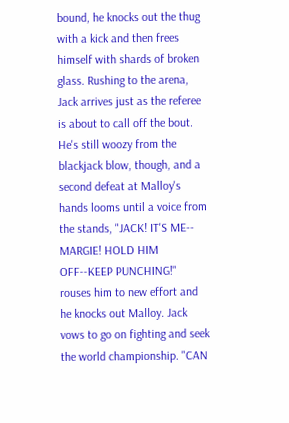bound, he knocks out the thug with a kick and then frees himself with shards of broken glass. Rushing to the arena, Jack arrives just as the referee is about to call off the bout. He's still woozy from the blackjack blow, though, and a second defeat at Malloy's hands looms until a voice from the stands, "JACK! IT'S ME-- MARGIE! HOLD HIM OFF--KEEP PUNCHING!" rouses him to new effort and he knocks out Malloy. Jack vows to go on fighting and seek the world championship. "CAN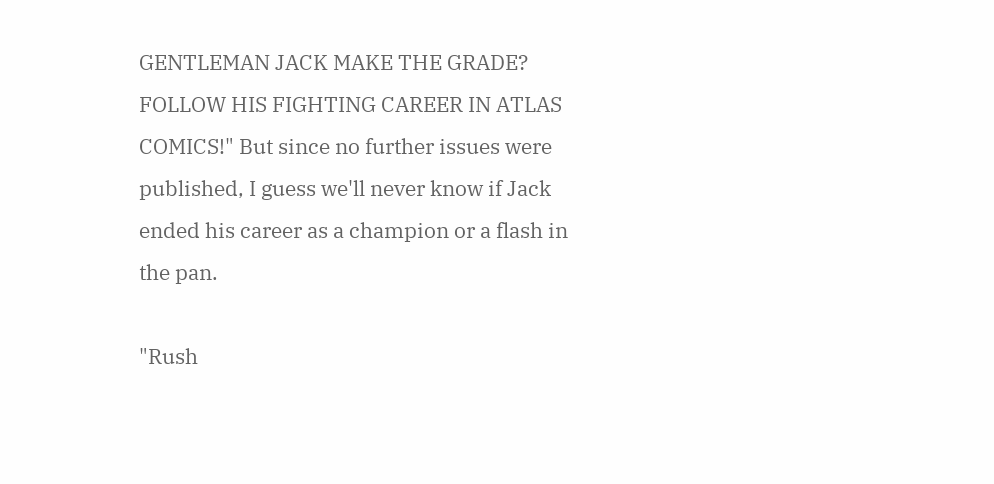GENTLEMAN JACK MAKE THE GRADE? FOLLOW HIS FIGHTING CAREER IN ATLAS COMICS!" But since no further issues were published, I guess we'll never know if Jack ended his career as a champion or a flash in the pan.

"Rush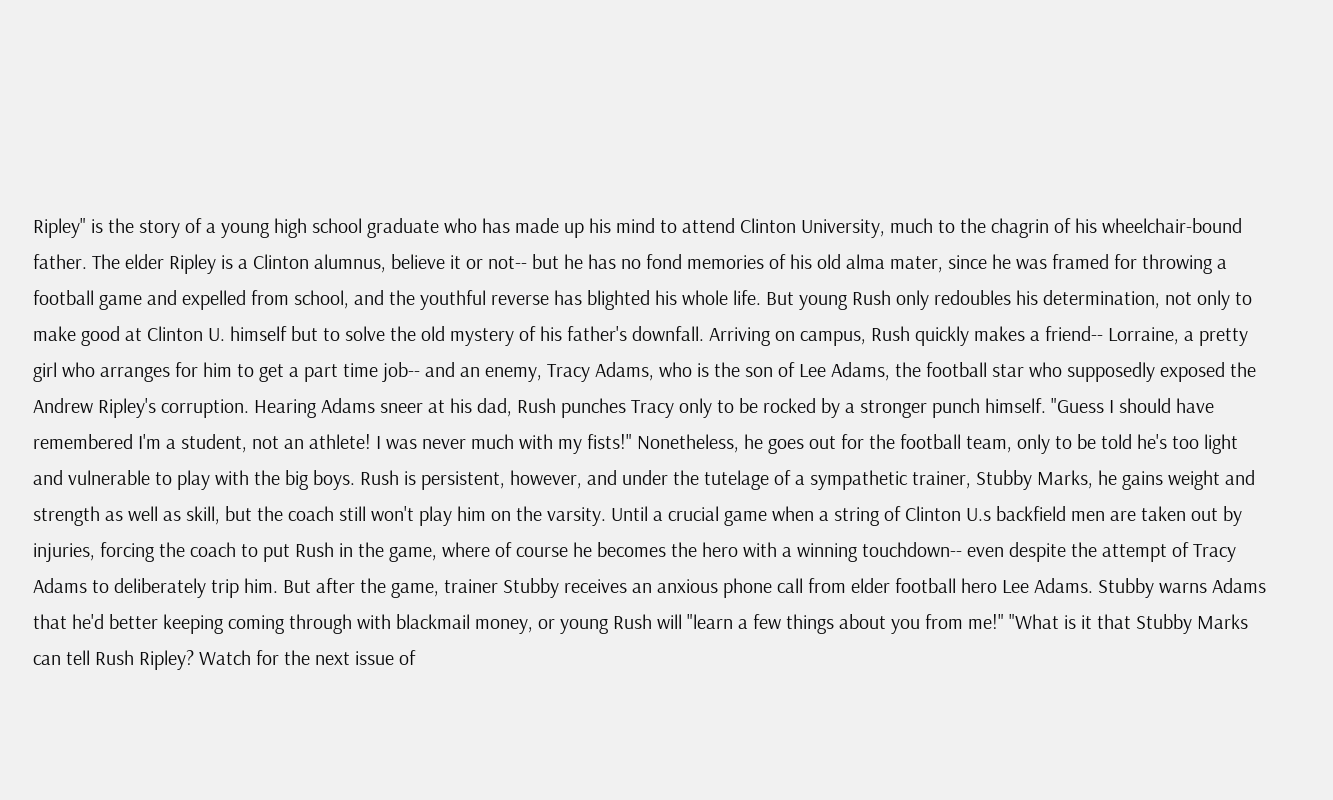Ripley" is the story of a young high school graduate who has made up his mind to attend Clinton University, much to the chagrin of his wheelchair-bound father. The elder Ripley is a Clinton alumnus, believe it or not-- but he has no fond memories of his old alma mater, since he was framed for throwing a football game and expelled from school, and the youthful reverse has blighted his whole life. But young Rush only redoubles his determination, not only to make good at Clinton U. himself but to solve the old mystery of his father's downfall. Arriving on campus, Rush quickly makes a friend-- Lorraine, a pretty girl who arranges for him to get a part time job-- and an enemy, Tracy Adams, who is the son of Lee Adams, the football star who supposedly exposed the Andrew Ripley's corruption. Hearing Adams sneer at his dad, Rush punches Tracy only to be rocked by a stronger punch himself. "Guess I should have remembered I'm a student, not an athlete! I was never much with my fists!" Nonetheless, he goes out for the football team, only to be told he's too light and vulnerable to play with the big boys. Rush is persistent, however, and under the tutelage of a sympathetic trainer, Stubby Marks, he gains weight and strength as well as skill, but the coach still won't play him on the varsity. Until a crucial game when a string of Clinton U.s backfield men are taken out by injuries, forcing the coach to put Rush in the game, where of course he becomes the hero with a winning touchdown-- even despite the attempt of Tracy Adams to deliberately trip him. But after the game, trainer Stubby receives an anxious phone call from elder football hero Lee Adams. Stubby warns Adams that he'd better keeping coming through with blackmail money, or young Rush will "learn a few things about you from me!" "What is it that Stubby Marks can tell Rush Ripley? Watch for the next issue of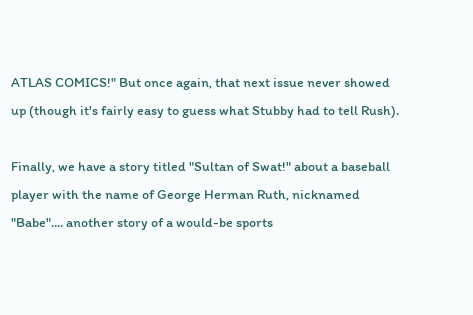ATLAS COMICS!" But once again, that next issue never showed up (though it's fairly easy to guess what Stubby had to tell Rush).

Finally, we have a story titled "Sultan of Swat!" about a baseball player with the name of George Herman Ruth, nicknamed "Babe".... another story of a would-be sports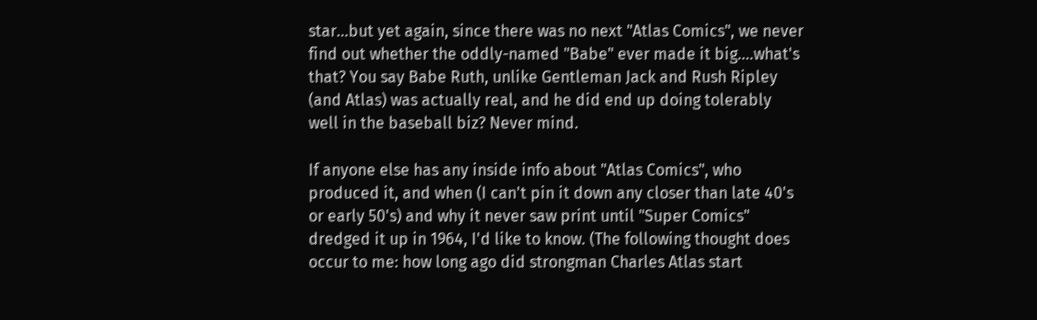star...but yet again, since there was no next "Atlas Comics", we never find out whether the oddly-named "Babe" ever made it big....what's that? You say Babe Ruth, unlike Gentleman Jack and Rush Ripley (and Atlas) was actually real, and he did end up doing tolerably well in the baseball biz? Never mind.

If anyone else has any inside info about "Atlas Comics", who produced it, and when (I can't pin it down any closer than late 40's or early 50's) and why it never saw print until "Super Comics" dredged it up in 1964, I'd like to know. (The following thought does occur to me: how long ago did strongman Charles Atlas start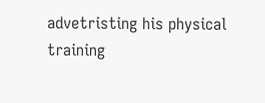advetristing his physical training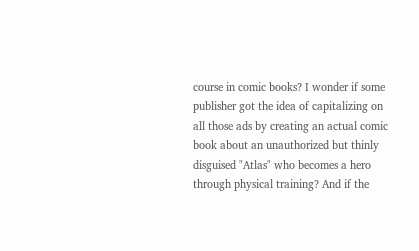course in comic books? I wonder if some publisher got the idea of capitalizing on all those ads by creating an actual comic book about an unauthorized but thinly disguised "Atlas" who becomes a hero through physical training? And if the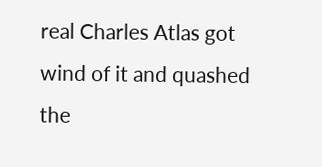real Charles Atlas got wind of it and quashed the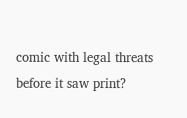comic with legal threats before it saw print?